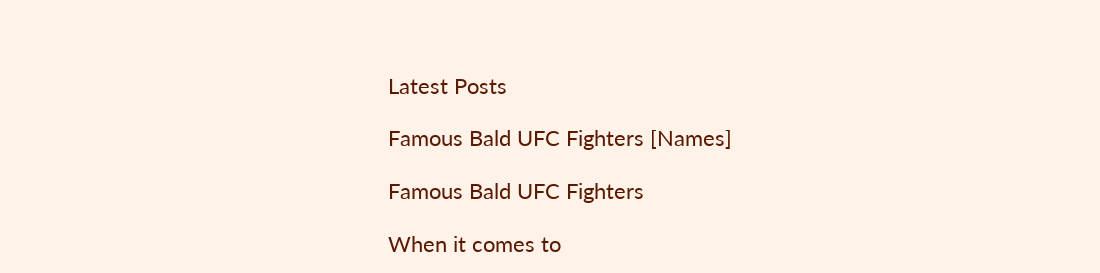Latest Posts

Famous Bald UFC Fighters [Names]

Famous Bald UFC Fighters

When it comes to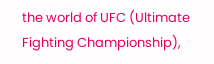the world of UFC (Ultimate Fighting Championship),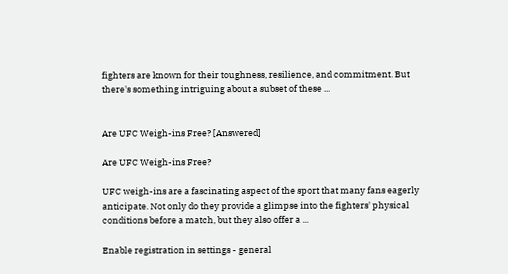fighters are known for their toughness, resilience, and commitment. But there's something intriguing about a subset of these ...


Are UFC Weigh-ins Free? [Answered]

Are UFC Weigh-ins Free?

UFC weigh-ins are a fascinating aspect of the sport that many fans eagerly anticipate. Not only do they provide a glimpse into the fighters' physical conditions before a match, but they also offer a ...

Enable registration in settings - general